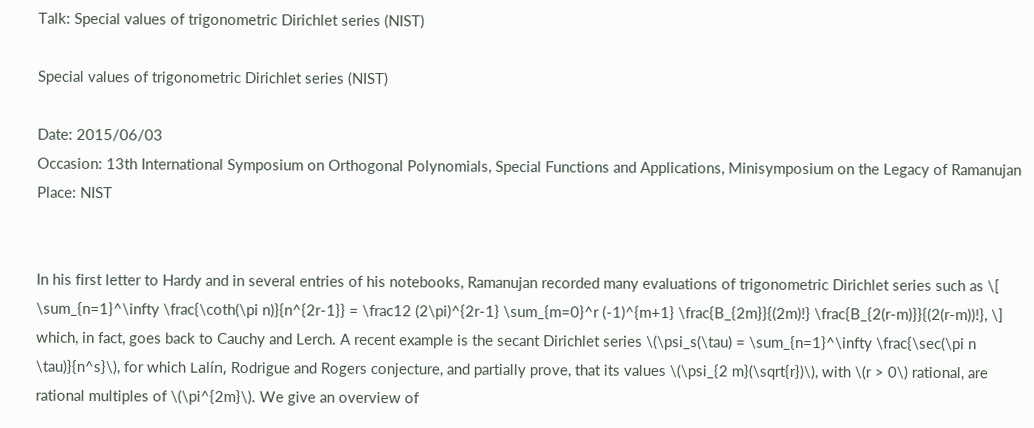Talk: Special values of trigonometric Dirichlet series (NIST)

Special values of trigonometric Dirichlet series (NIST)

Date: 2015/06/03
Occasion: 13th International Symposium on Orthogonal Polynomials, Special Functions and Applications, Minisymposium on the Legacy of Ramanujan
Place: NIST


In his first letter to Hardy and in several entries of his notebooks, Ramanujan recorded many evaluations of trigonometric Dirichlet series such as \[ \sum_{n=1}^\infty \frac{\coth(\pi n)}{n^{2r-1}} = \frac12 (2\pi)^{2r-1} \sum_{m=0}^r (-1)^{m+1} \frac{B_{2m}}{(2m)!} \frac{B_{2(r-m)}}{(2(r-m))!}, \] which, in fact, goes back to Cauchy and Lerch. A recent example is the secant Dirichlet series \(\psi_s(\tau) = \sum_{n=1}^\infty \frac{\sec(\pi n \tau)}{n^s}\), for which Lalín, Rodrigue and Rogers conjecture, and partially prove, that its values \(\psi_{2 m}(\sqrt{r})\), with \(r > 0\) rational, are rational multiples of \(\pi^{2m}\). We give an overview of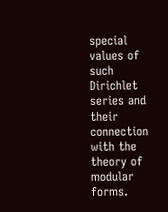special values of such Dirichlet series and their connection with the theory of modular forms.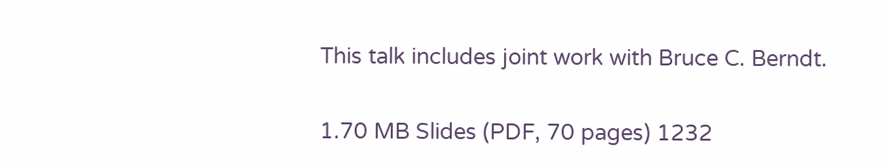This talk includes joint work with Bruce C. Berndt.


1.70 MB Slides (PDF, 70 pages) 1232